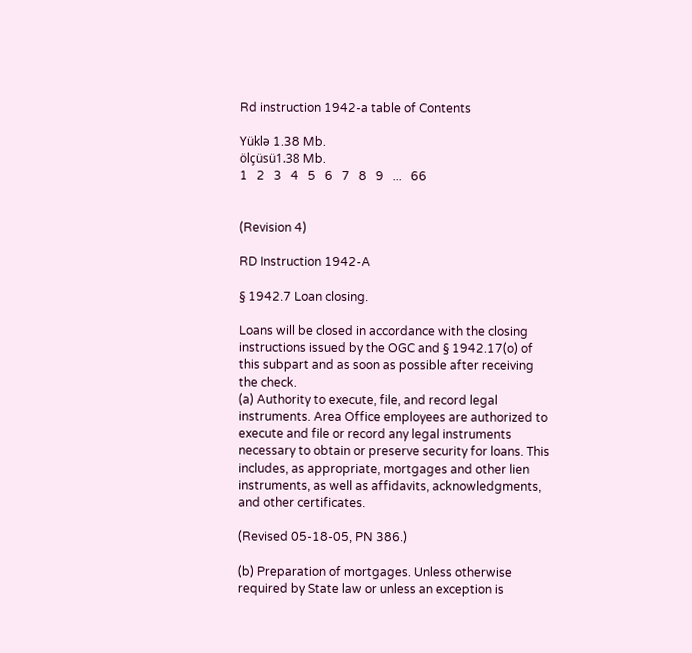Rd instruction 1942-a table of Contents

Yüklə 1.38 Mb.
ölçüsü1.38 Mb.
1   2   3   4   5   6   7   8   9   ...   66


(Revision 4)

RD Instruction 1942-A

§ 1942.7 Loan closing.

Loans will be closed in accordance with the closing instructions issued by the OGC and § 1942.17(o) of this subpart and as soon as possible after receiving the check.
(a) Authority to execute, file, and record legal instruments. Area Office employees are authorized to execute and file or record any legal instruments necessary to obtain or preserve security for loans. This includes, as appropriate, mortgages and other lien instruments, as well as affidavits, acknowledgments, and other certificates.

(Revised 05-18-05, PN 386.)

(b) Preparation of mortgages. Unless otherwise required by State law or unless an exception is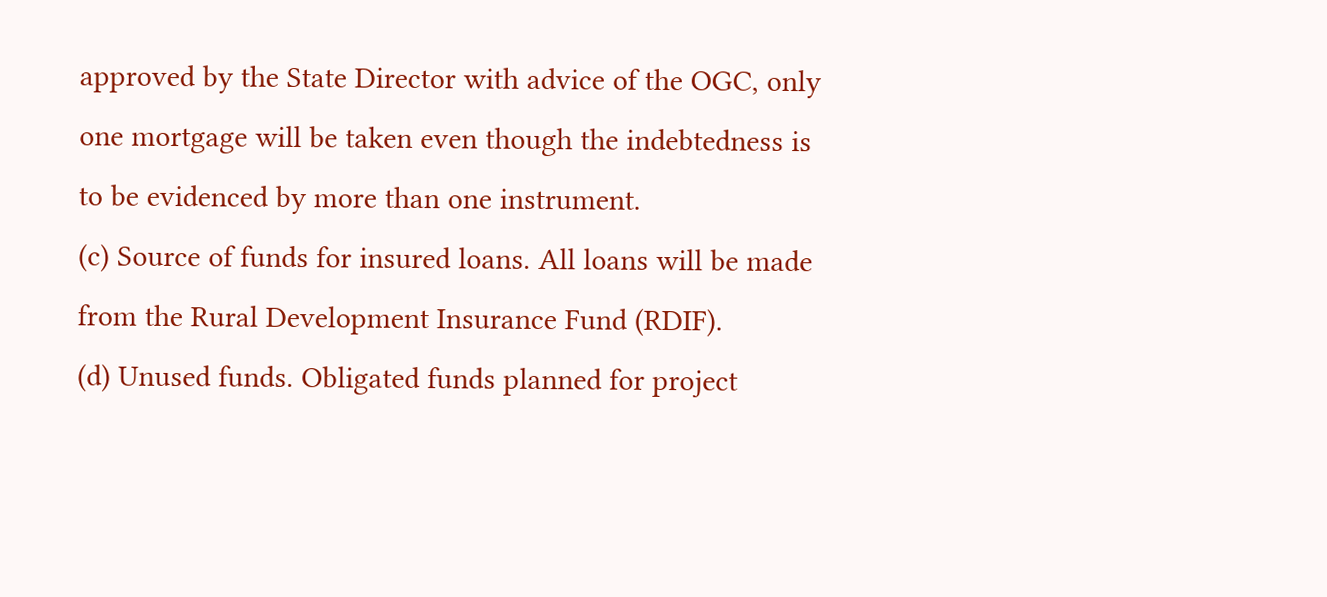approved by the State Director with advice of the OGC, only one mortgage will be taken even though the indebtedness is to be evidenced by more than one instrument.
(c) Source of funds for insured loans. All loans will be made from the Rural Development Insurance Fund (RDIF).
(d) Unused funds. Obligated funds planned for project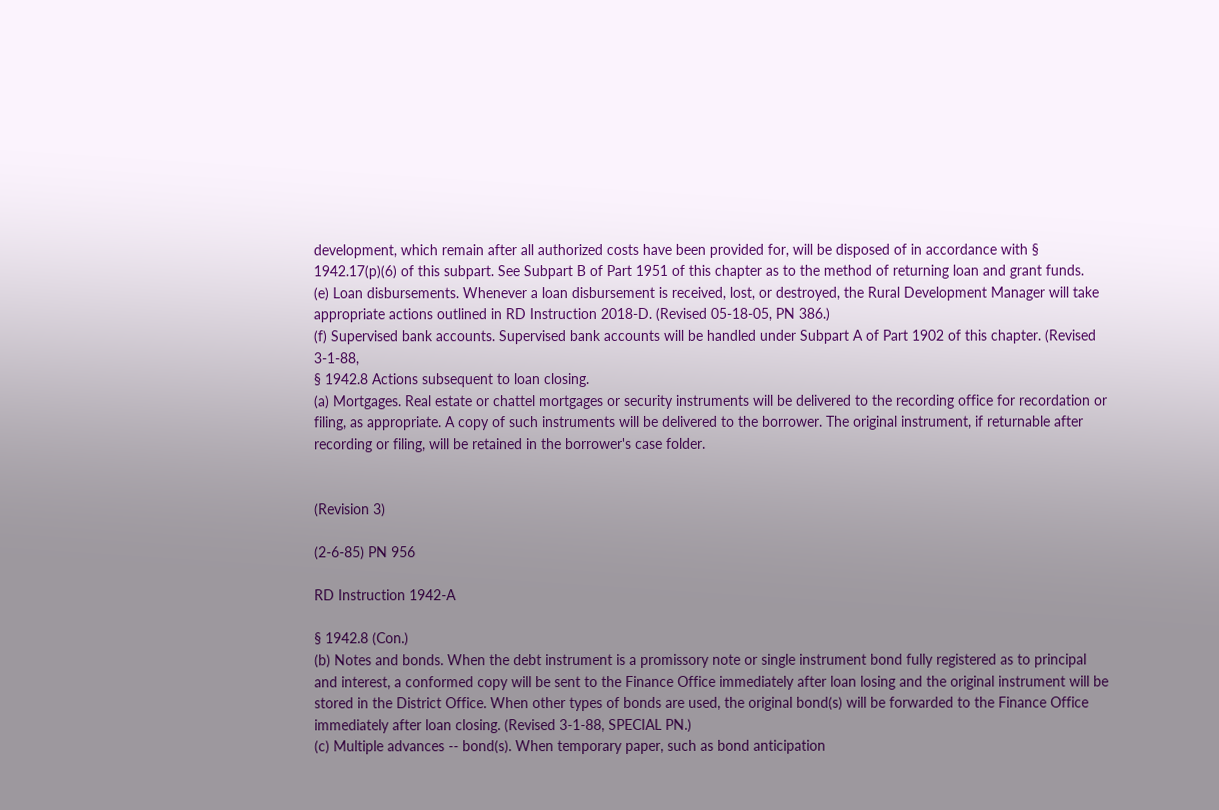development, which remain after all authorized costs have been provided for, will be disposed of in accordance with § 1942.17(p)(6) of this subpart. See Subpart B of Part 1951 of this chapter as to the method of returning loan and grant funds.
(e) Loan disbursements. Whenever a loan disbursement is received, lost, or destroyed, the Rural Development Manager will take appropriate actions outlined in RD Instruction 2018-D. (Revised 05-18-05, PN 386.)
(f) Supervised bank accounts. Supervised bank accounts will be handled under Subpart A of Part 1902 of this chapter. (Revised 3-1-88,
§ 1942.8 Actions subsequent to loan closing.
(a) Mortgages. Real estate or chattel mortgages or security instruments will be delivered to the recording office for recordation or filing, as appropriate. A copy of such instruments will be delivered to the borrower. The original instrument, if returnable after recording or filing, will be retained in the borrower's case folder.


(Revision 3)

(2-6-85) PN 956

RD Instruction 1942-A

§ 1942.8 (Con.)
(b) Notes and bonds. When the debt instrument is a promissory note or single instrument bond fully registered as to principal and interest, a conformed copy will be sent to the Finance Office immediately after loan losing and the original instrument will be stored in the District Office. When other types of bonds are used, the original bond(s) will be forwarded to the Finance Office immediately after loan closing. (Revised 3-1-88, SPECIAL PN.)
(c) Multiple advances -- bond(s). When temporary paper, such as bond anticipation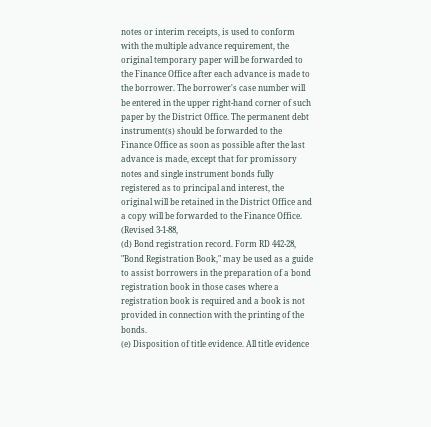notes or interim receipts, is used to conform with the multiple advance requirement, the original temporary paper will be forwarded to the Finance Office after each advance is made to the borrower. The borrower's case number will be entered in the upper right-hand corner of such paper by the District Office. The permanent debt instrument(s) should be forwarded to the Finance Office as soon as possible after the last advance is made, except that for promissory notes and single instrument bonds fully registered as to principal and interest, the original will be retained in the District Office and a copy will be forwarded to the Finance Office. (Revised 3-1-88,
(d) Bond registration record. Form RD 442-28, "Bond Registration Book," may be used as a guide to assist borrowers in the preparation of a bond registration book in those cases where a registration book is required and a book is not provided in connection with the printing of the bonds.
(e) Disposition of title evidence. All title evidence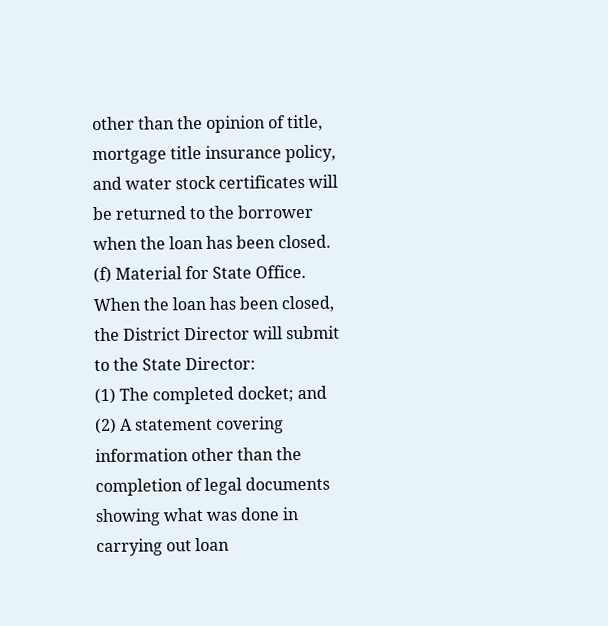other than the opinion of title, mortgage title insurance policy, and water stock certificates will be returned to the borrower when the loan has been closed.
(f) Material for State Office. When the loan has been closed, the District Director will submit to the State Director:
(1) The completed docket; and
(2) A statement covering information other than the completion of legal documents showing what was done in carrying out loan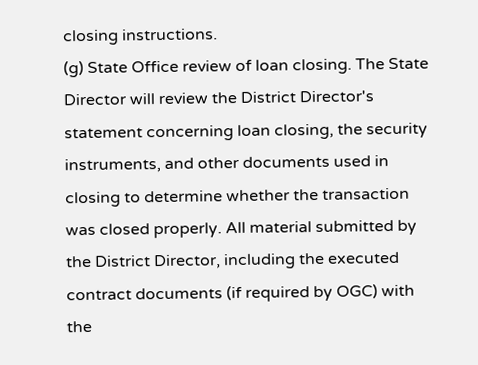closing instructions.
(g) State Office review of loan closing. The State Director will review the District Director's statement concerning loan closing, the security instruments, and other documents used in closing to determine whether the transaction was closed properly. All material submitted by the District Director, including the executed contract documents (if required by OGC) with the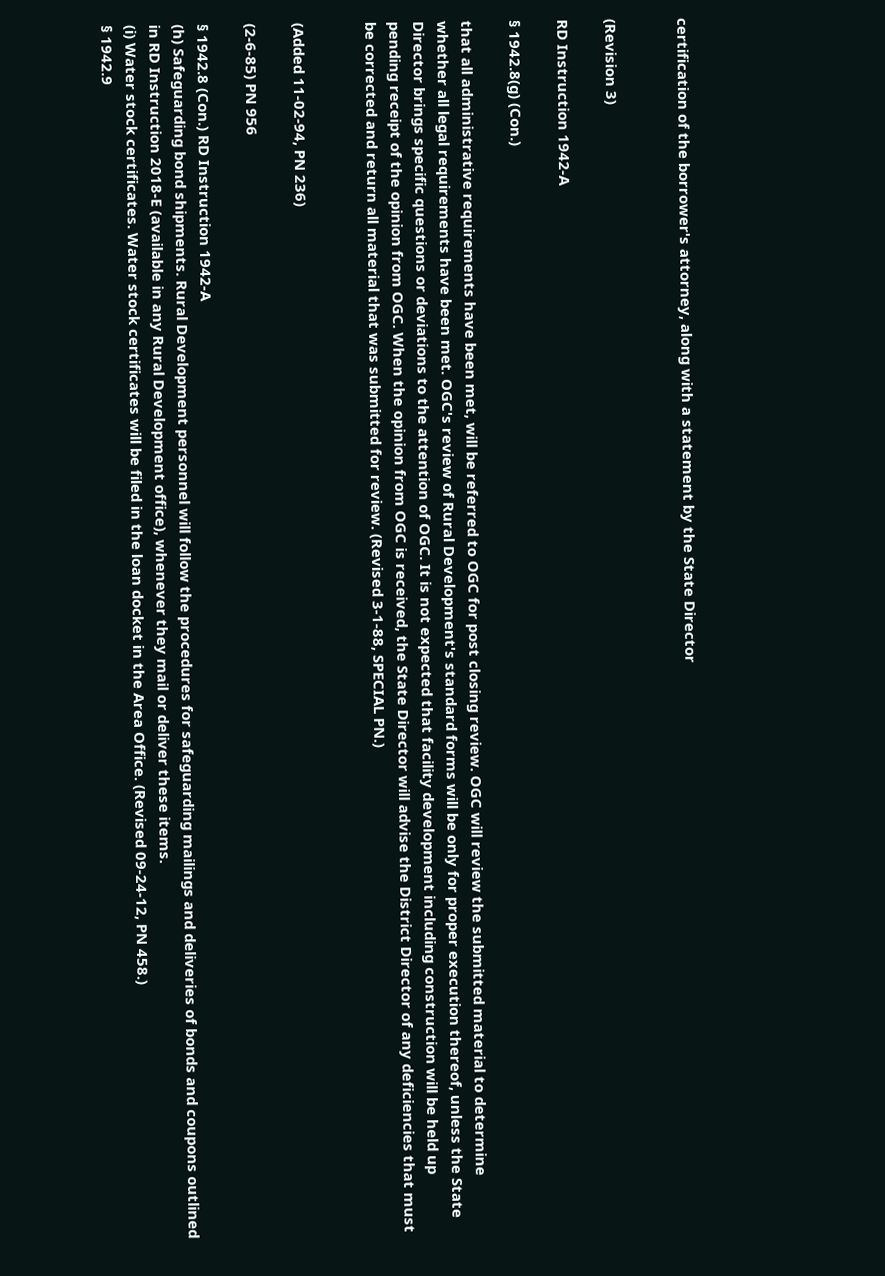certification of the borrower's attorney, along with a statement by the State Director


(Revision 3)

RD Instruction 1942-A

§ 1942.8(g) (Con.)

that all administrative requirements have been met, will be referred to OGC for post closing review. OGC will review the submitted material to determine whether all legal requirements have been met. OGC's review of Rural Development's standard forms will be only for proper execution thereof, unless the State Director brings specific questions or deviations to the attention of OGC. It is not expected that facility development including construction will be held up pending receipt of the opinion from OGC. When the opinion from OGC is received, the State Director will advise the District Director of any deficiencies that must be corrected and return all material that was submitted for review. (Revised 3-1-88, SPECIAL PN.)


(Added 11-02-94, PN 236)

(2-6-85) PN 956

§ 1942.8 (Con.) RD Instruction 1942-A
(h) Safeguarding bond shipments. Rural Development personnel will follow the procedures for safeguarding mailings and deliveries of bonds and coupons outlined in RD Instruction 2018-E (available in any Rural Development office), whenever they mail or deliver these items.
(i) Water stock certificates. Water stock certificates will be filed in the loan docket in the Area Office. (Revised 09-24-12, PN 458.)
§ 1942.9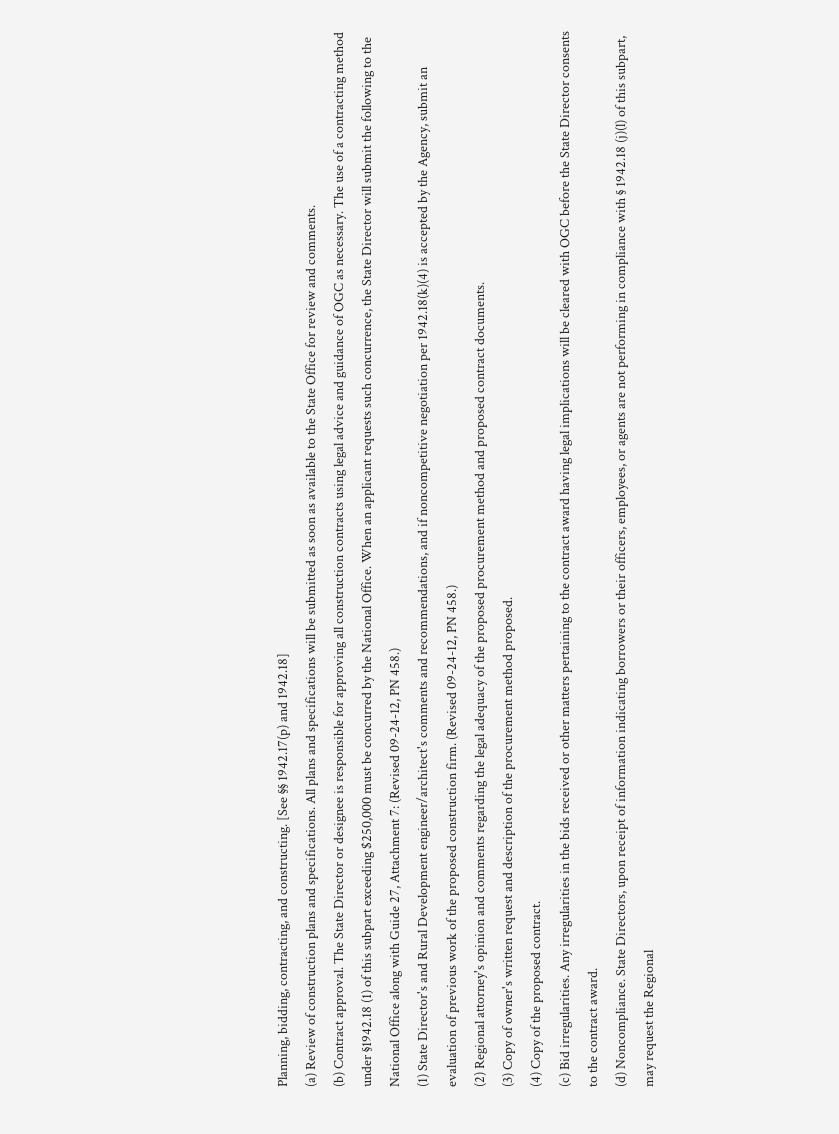Planning, bidding, contracting, and constructing. [See §§ 1942.17(p) and 1942.18]
(a) Review of construction plans and specifications. All plans and specifications will be submitted as soon as available to the State Office for review and comments.
(b) Contract approval. The State Director or designee is responsible for approving all construction contracts using legal advice and guidance of OGC as necessary. The use of a contracting method under §1942.18 (1) of this subpart exceeding $250,000 must be concurred by the National Office. When an applicant requests such concurrence, the State Director will submit the following to the National Office along with Guide 27, Attachment 7: (Revised 09-24-12, PN 458.)
(1) State Director's and Rural Development engineer/architect's comments and recommendations, and if noncompetitive negotiation per 1942.18(k)(4) is accepted by the Agency, submit an evaluation of previous work of the proposed construction firm. (Revised 09-24-12, PN 458.)
(2) Regional attorney's opinion and comments regarding the legal adequacy of the proposed procurement method and proposed contract documents.
(3) Copy of owner's written request and description of the procurement method proposed.
(4) Copy of the proposed contract.
(c) Bid irregularities. Any irregularities in the bids received or other matters pertaining to the contract award having legal implications will be cleared with OGC before the State Director consents to the contract award.
(d) Noncompliance. State Directors, upon receipt of information indicating borrowers or their officers, employees, or agents are not performing in compliance with § 1942.18 (j)(l) of this subpart, may request the Regional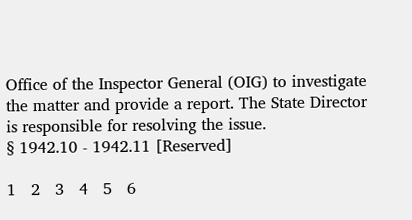Office of the Inspector General (OIG) to investigate the matter and provide a report. The State Director is responsible for resolving the issue.
§ 1942.10 - 1942.11 [Reserved]

1   2   3   4   5   6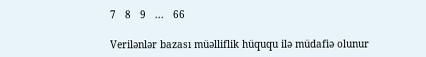7   8   9   ...   66

Verilənlər bazası müəlliflik hüququ ilə müdafiə olunur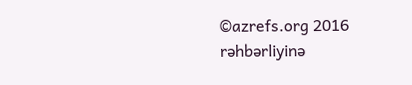©azrefs.org 2016
rəhbərliyinə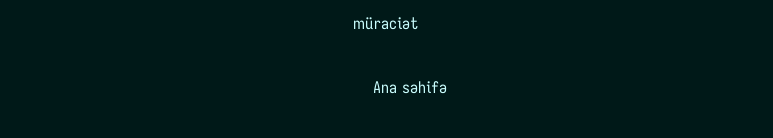müraciət

    Ana səhifə